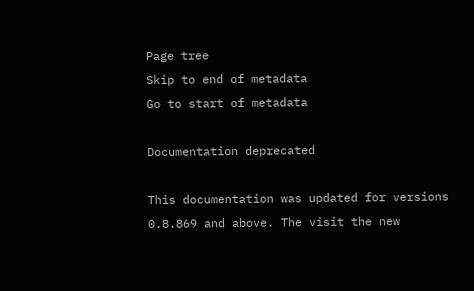Page tree
Skip to end of metadata
Go to start of metadata

Documentation deprecated

This documentation was updated for versions 0.8.869 and above. The visit the new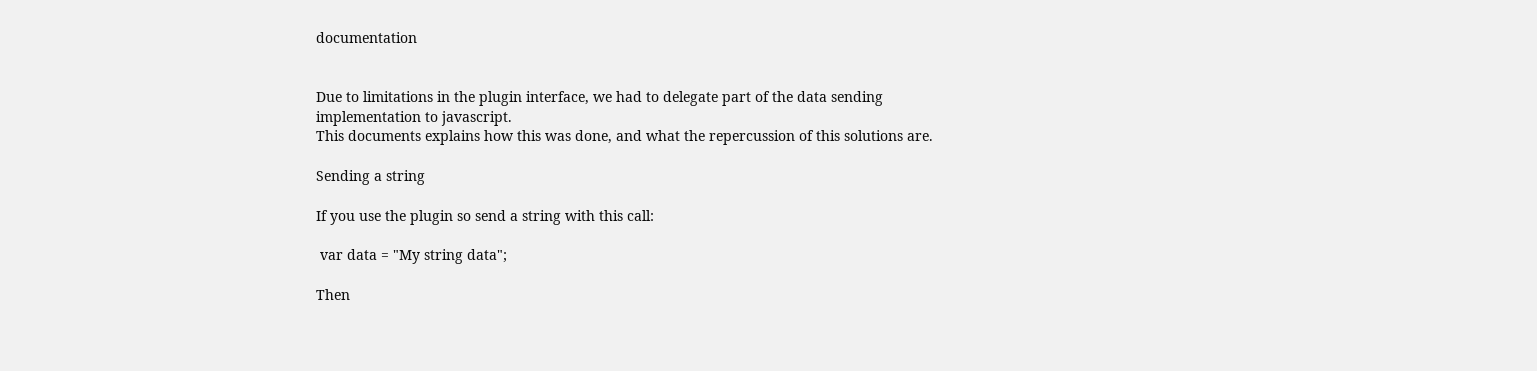documentation


Due to limitations in the plugin interface, we had to delegate part of the data sending implementation to javascript.
This documents explains how this was done, and what the repercussion of this solutions are.

Sending a string

If you use the plugin so send a string with this call:

 var data = "My string data";

Then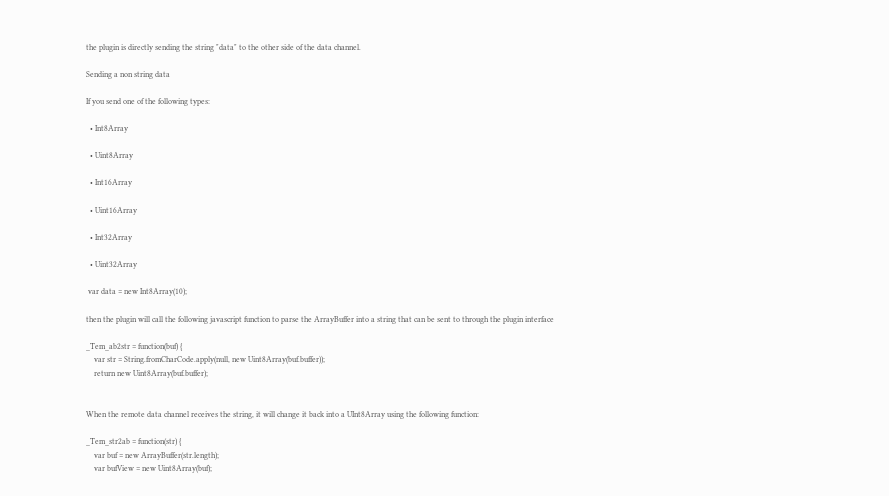the plugin is directly sending the string "data" to the other side of the data channel.

Sending a non string data

If you send one of the following types:

  • Int8Array

  • Uint8Array

  • Int16Array

  • Uint16Array

  • Int32Array

  • Uint32Array

 var data = new Int8Array(10);

then the plugin will call the following javascript function to parse the ArrayBuffer into a string that can be sent to through the plugin interface

_Tem_ab2str = function(buf) {
    var str = String.fromCharCode.apply(null, new Uint8Array(buf.buffer));
    return new Uint8Array(buf.buffer);


When the remote data channel receives the string, it will change it back into a UInt8Array using the following function:

_Tem_str2ab = function(str) {
    var buf = new ArrayBuffer(str.length);
    var bufView = new Uint8Array(buf);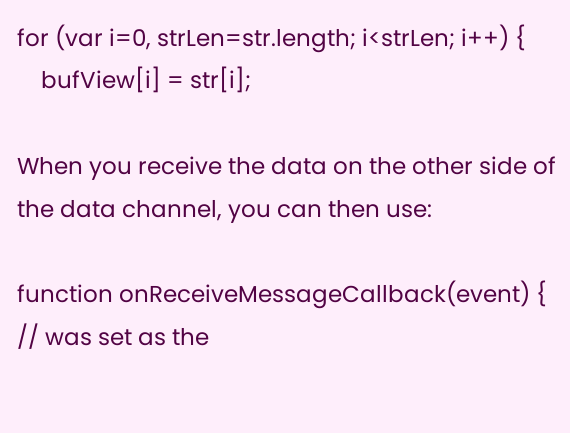for (var i=0, strLen=str.length; i<strLen; i++) {
    bufView[i] = str[i];

When you receive the data on the other side of the data channel, you can then use:

function onReceiveMessageCallback(event) { // was set as the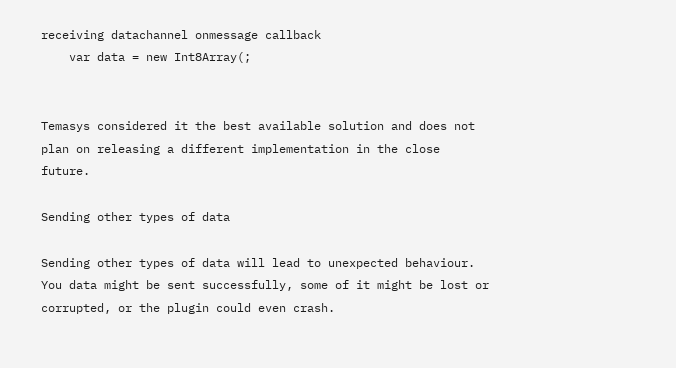receiving datachannel onmessage callback
    var data = new Int8Array(;


Temasys considered it the best available solution and does not plan on releasing a different implementation in the close future.

Sending other types of data

Sending other types of data will lead to unexpected behaviour. You data might be sent successfully, some of it might be lost or corrupted, or the plugin could even crash.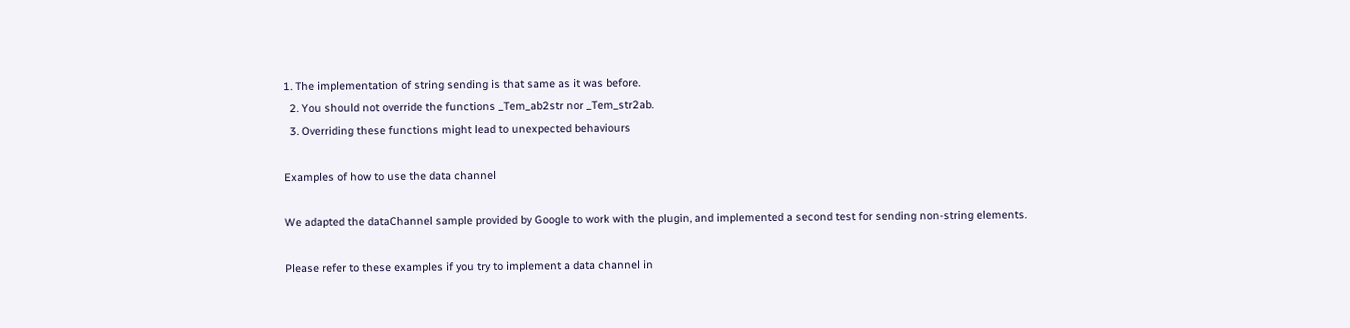1. The implementation of string sending is that same as it was before.
  2. You should not override the functions _Tem_ab2str nor _Tem_str2ab.
  3. Overriding these functions might lead to unexpected behaviours

Examples of how to use the data channel

We adapted the dataChannel sample provided by Google to work with the plugin, and implemented a second test for sending non-string elements.

Please refer to these examples if you try to implement a data channel in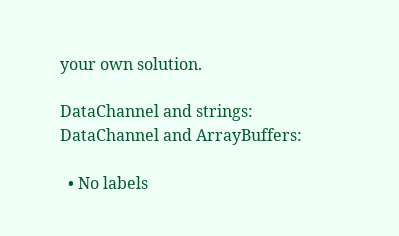your own solution.

DataChannel and strings:
DataChannel and ArrayBuffers:

  • No labels